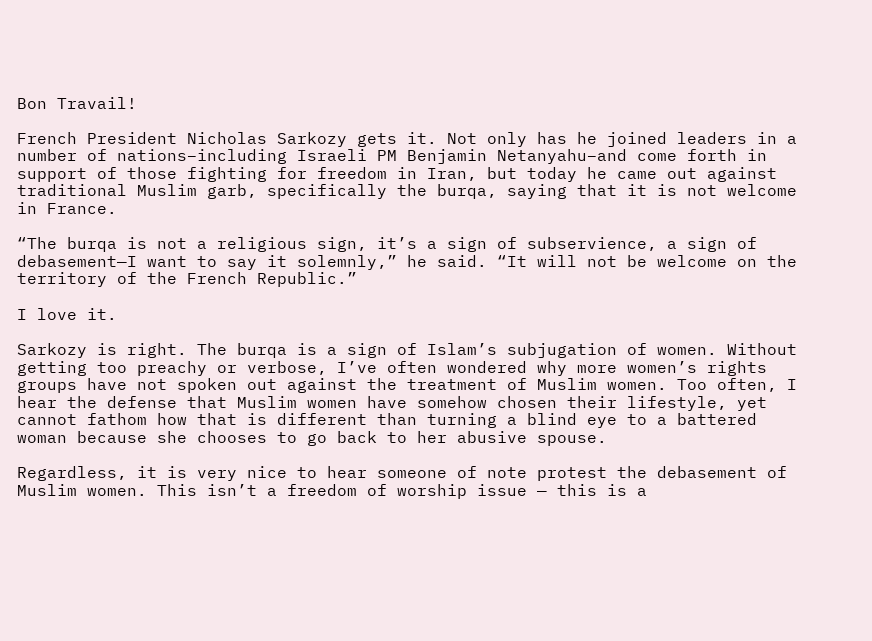Bon Travail!

French President Nicholas Sarkozy gets it. Not only has he joined leaders in a number of nations–including Israeli PM Benjamin Netanyahu–and come forth in support of those fighting for freedom in Iran, but today he came out against traditional Muslim garb, specifically the burqa, saying that it is not welcome in France.

“The burqa is not a religious sign, it’s a sign of subservience, a sign of debasement—I want to say it solemnly,” he said. “It will not be welcome on the territory of the French Republic.”

I love it.

Sarkozy is right. The burqa is a sign of Islam’s subjugation of women. Without getting too preachy or verbose, I’ve often wondered why more women’s rights groups have not spoken out against the treatment of Muslim women. Too often, I hear the defense that Muslim women have somehow chosen their lifestyle, yet cannot fathom how that is different than turning a blind eye to a battered woman because she chooses to go back to her abusive spouse.

Regardless, it is very nice to hear someone of note protest the debasement of Muslim women. This isn’t a freedom of worship issue — this is a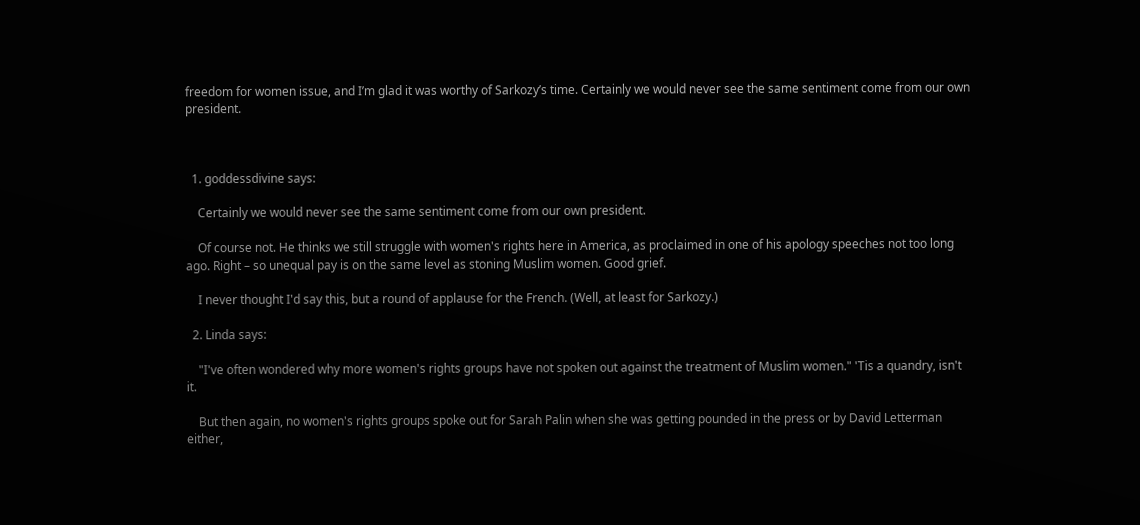freedom for women issue, and I’m glad it was worthy of Sarkozy’s time. Certainly we would never see the same sentiment come from our own president.



  1. goddessdivine says:

    Certainly we would never see the same sentiment come from our own president.

    Of course not. He thinks we still struggle with women's rights here in America, as proclaimed in one of his apology speeches not too long ago. Right – so unequal pay is on the same level as stoning Muslim women. Good grief.

    I never thought I'd say this, but a round of applause for the French. (Well, at least for Sarkozy.)

  2. Linda says:

    "I've often wondered why more women's rights groups have not spoken out against the treatment of Muslim women." 'Tis a quandry, isn't it.

    But then again, no women's rights groups spoke out for Sarah Palin when she was getting pounded in the press or by David Letterman either,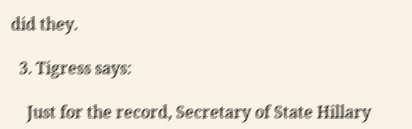did they.

  3. Tigress says:

    Just for the record, Secretary of State Hillary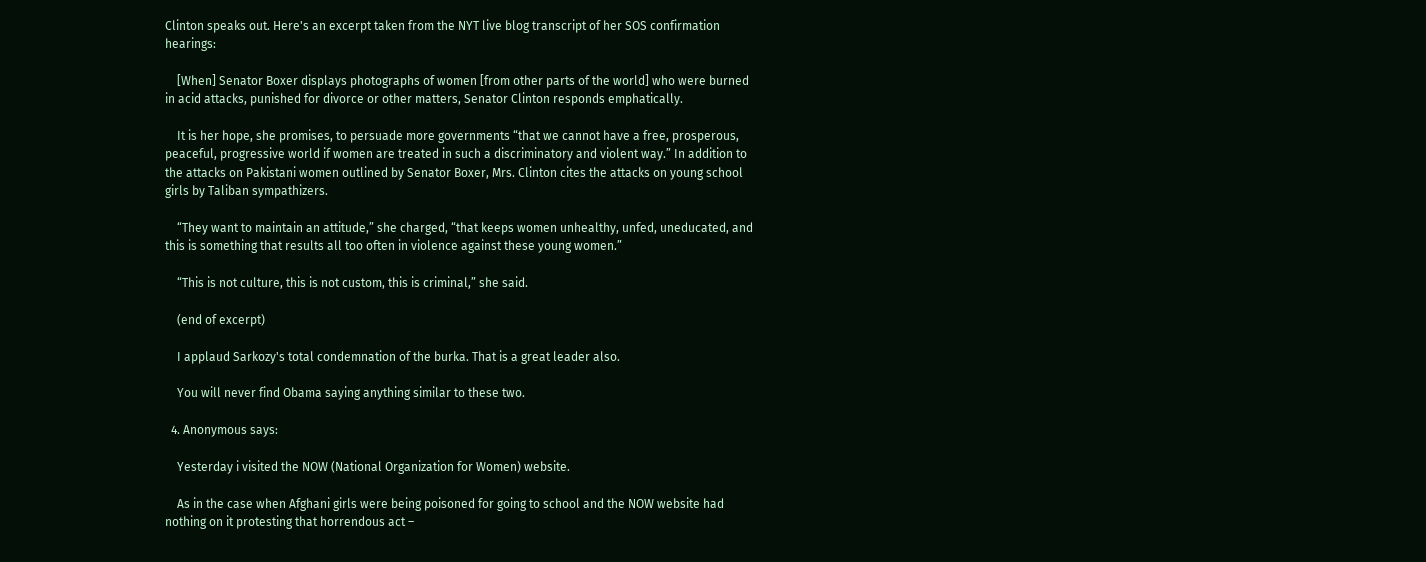Clinton speaks out. Here's an excerpt taken from the NYT live blog transcript of her SOS confirmation hearings:

    [When] Senator Boxer displays photographs of women [from other parts of the world] who were burned in acid attacks, punished for divorce or other matters, Senator Clinton responds emphatically.

    It is her hope, she promises, to persuade more governments “that we cannot have a free, prosperous, peaceful, progressive world if women are treated in such a discriminatory and violent way.” In addition to the attacks on Pakistani women outlined by Senator Boxer, Mrs. Clinton cites the attacks on young school girls by Taliban sympathizers.

    “They want to maintain an attitude,” she charged, “that keeps women unhealthy, unfed, uneducated, and this is something that results all too often in violence against these young women.”

    “This is not culture, this is not custom, this is criminal,” she said.

    (end of excerpt)

    I applaud Sarkozy's total condemnation of the burka. That is a great leader also.

    You will never find Obama saying anything similar to these two.

  4. Anonymous says:

    Yesterday i visited the NOW (National Organization for Women) website.

    As in the case when Afghani girls were being poisoned for going to school and the NOW website had nothing on it protesting that horrendous act –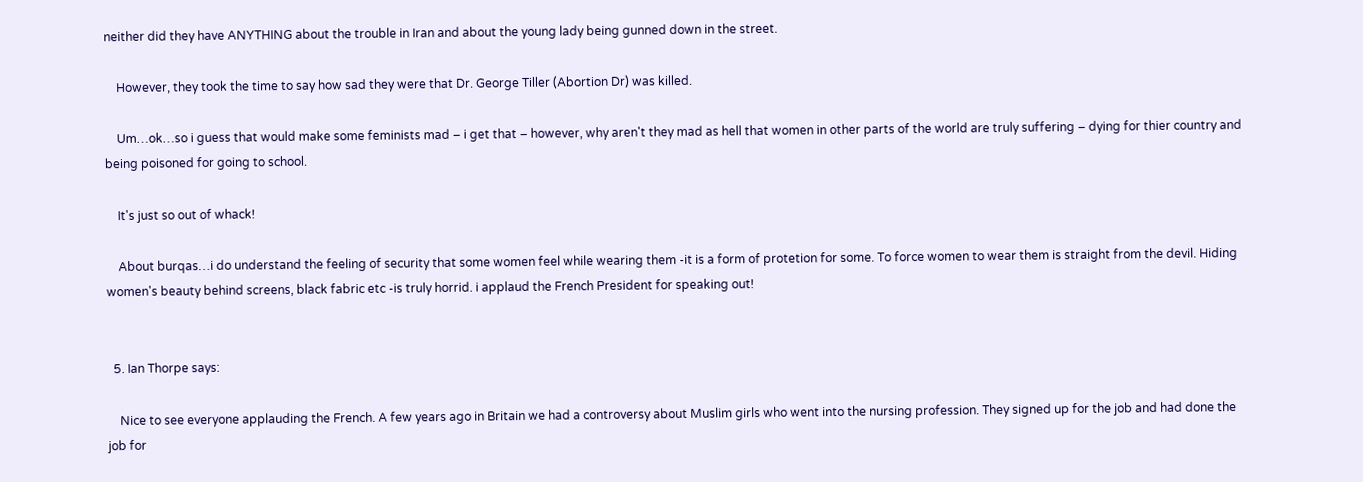neither did they have ANYTHING about the trouble in Iran and about the young lady being gunned down in the street.

    However, they took the time to say how sad they were that Dr. George Tiller (Abortion Dr) was killed.

    Um…ok…so i guess that would make some feminists mad – i get that – however, why aren't they mad as hell that women in other parts of the world are truly suffering – dying for thier country and being poisoned for going to school.

    It's just so out of whack!

    About burqas…i do understand the feeling of security that some women feel while wearing them -it is a form of protetion for some. To force women to wear them is straight from the devil. Hiding women's beauty behind screens, black fabric etc -is truly horrid. i applaud the French President for speaking out!


  5. Ian Thorpe says:

    Nice to see everyone applauding the French. A few years ago in Britain we had a controversy about Muslim girls who went into the nursing profession. They signed up for the job and had done the job for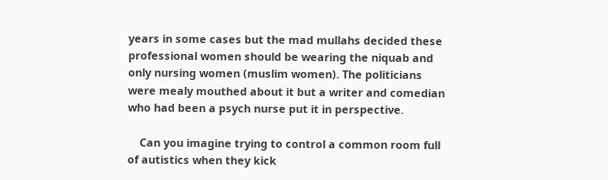years in some cases but the mad mullahs decided these professional women should be wearing the niquab and only nursing women (muslim women). The politicians were mealy mouthed about it but a writer and comedian who had been a psych nurse put it in perspective.

    Can you imagine trying to control a common room full of autistics when they kick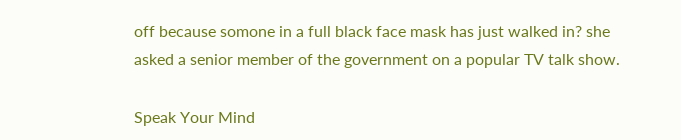off because somone in a full black face mask has just walked in? she asked a senior member of the government on a popular TV talk show.

Speak Your Mind